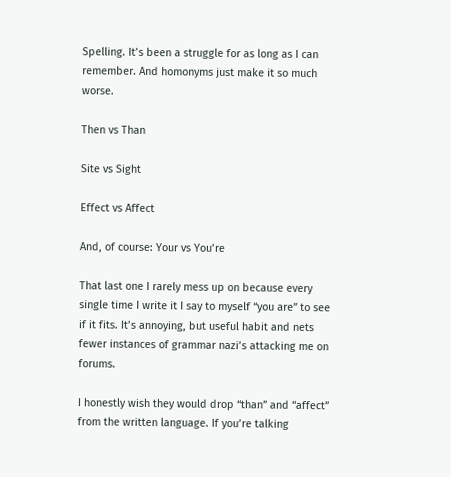Spelling. It’s been a struggle for as long as I can remember. And homonyms just make it so much worse.

Then vs Than

Site vs Sight

Effect vs Affect

And, of course: Your vs You’re

That last one I rarely mess up on because every single time I write it I say to myself “you are” to see if it fits. It’s annoying, but useful habit and nets fewer instances of grammar nazi’s attacking me on forums.

I honestly wish they would drop “than” and “affect” from the written language. If you’re talking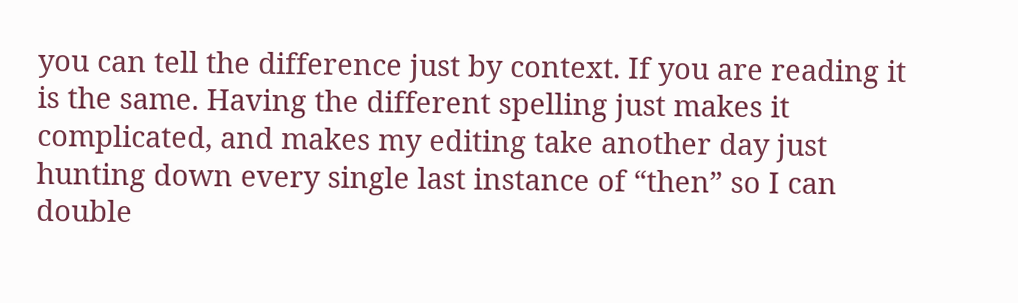you can tell the difference just by context. If you are reading it is the same. Having the different spelling just makes it complicated, and makes my editing take another day just hunting down every single last instance of “then” so I can double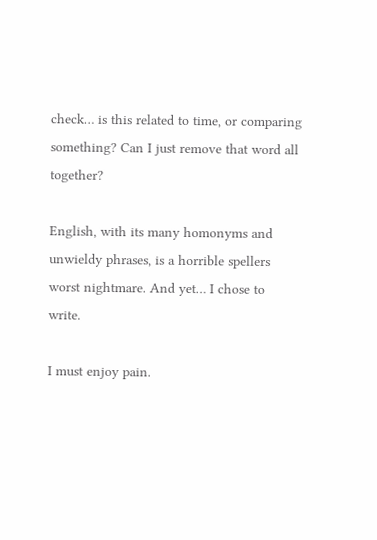check… is this related to time, or comparing something? Can I just remove that word all together?

English, with its many homonyms and unwieldy phrases, is a horrible spellers worst nightmare. And yet… I chose to write.

I must enjoy pain.